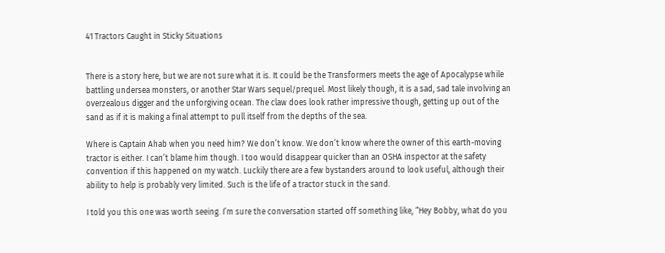41 Tractors Caught in Sticky Situations


There is a story here, but we are not sure what it is. It could be the Transformers meets the age of Apocalypse while battling undersea monsters, or another Star Wars sequel/prequel. Most likely though, it is a sad, sad tale involving an overzealous digger and the unforgiving ocean. The claw does look rather impressive though, getting up out of the sand as if it is making a final attempt to pull itself from the depths of the sea.

Where is Captain Ahab when you need him? We don’t know. We don’t know where the owner of this earth-moving tractor is either. I can’t blame him though. I too would disappear quicker than an OSHA inspector at the safety convention if this happened on my watch. Luckily there are a few bystanders around to look useful, although their ability to help is probably very limited. Such is the life of a tractor stuck in the sand.

I told you this one was worth seeing. I’m sure the conversation started off something like, “Hey Bobby, what do you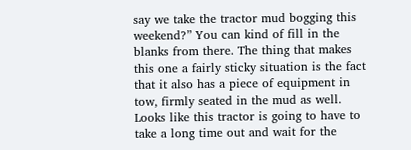say we take the tractor mud bogging this weekend?” You can kind of fill in the blanks from there. The thing that makes this one a fairly sticky situation is the fact that it also has a piece of equipment in tow, firmly seated in the mud as well. Looks like this tractor is going to have to take a long time out and wait for the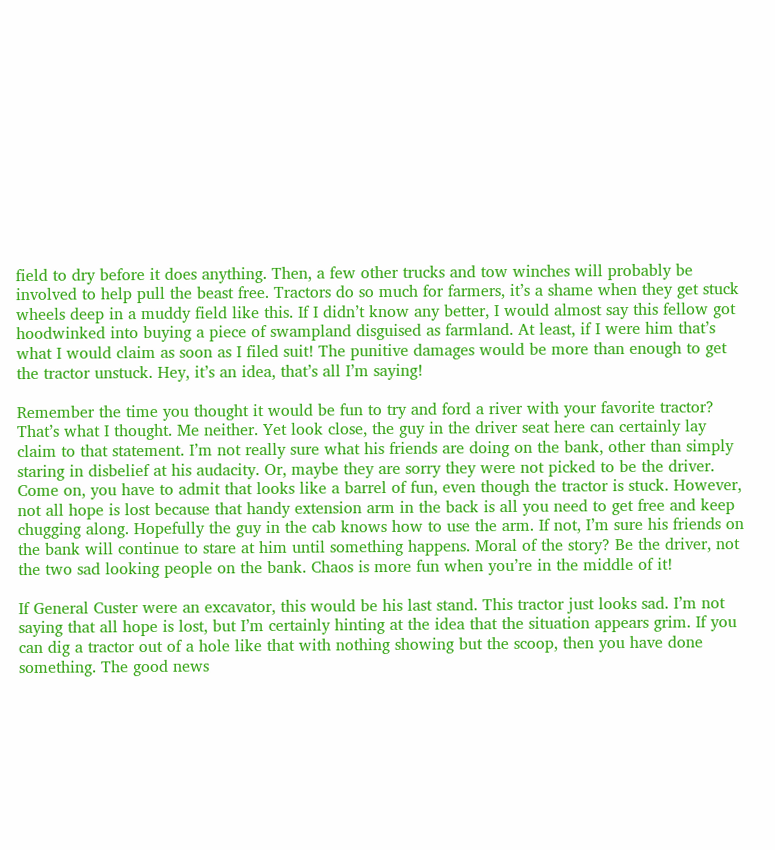field to dry before it does anything. Then, a few other trucks and tow winches will probably be involved to help pull the beast free. Tractors do so much for farmers, it’s a shame when they get stuck wheels deep in a muddy field like this. If I didn’t know any better, I would almost say this fellow got hoodwinked into buying a piece of swampland disguised as farmland. At least, if I were him that’s what I would claim as soon as I filed suit! The punitive damages would be more than enough to get the tractor unstuck. Hey, it’s an idea, that’s all I’m saying!

Remember the time you thought it would be fun to try and ford a river with your favorite tractor? That’s what I thought. Me neither. Yet look close, the guy in the driver seat here can certainly lay claim to that statement. I’m not really sure what his friends are doing on the bank, other than simply staring in disbelief at his audacity. Or, maybe they are sorry they were not picked to be the driver. Come on, you have to admit that looks like a barrel of fun, even though the tractor is stuck. However, not all hope is lost because that handy extension arm in the back is all you need to get free and keep chugging along. Hopefully the guy in the cab knows how to use the arm. If not, I’m sure his friends on the bank will continue to stare at him until something happens. Moral of the story? Be the driver, not the two sad looking people on the bank. Chaos is more fun when you’re in the middle of it!

If General Custer were an excavator, this would be his last stand. This tractor just looks sad. I’m not saying that all hope is lost, but I’m certainly hinting at the idea that the situation appears grim. If you can dig a tractor out of a hole like that with nothing showing but the scoop, then you have done something. The good news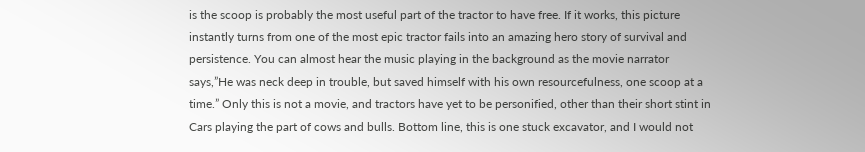is the scoop is probably the most useful part of the tractor to have free. If it works, this picture instantly turns from one of the most epic tractor fails into an amazing hero story of survival and persistence. You can almost hear the music playing in the background as the movie narrator says,”He was neck deep in trouble, but saved himself with his own resourcefulness, one scoop at a time.” Only this is not a movie, and tractors have yet to be personified, other than their short stint in Cars playing the part of cows and bulls. Bottom line, this is one stuck excavator, and I would not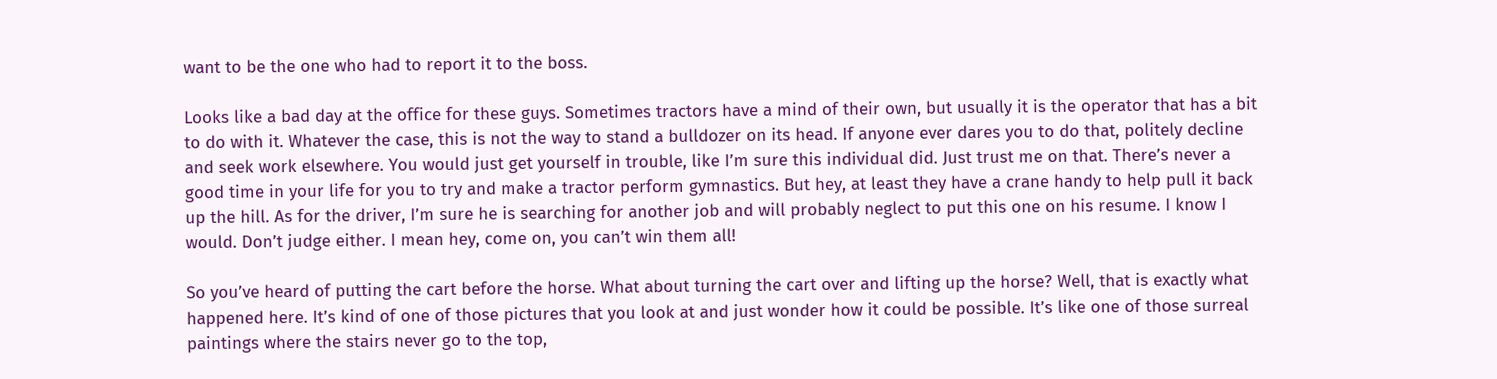want to be the one who had to report it to the boss.

Looks like a bad day at the office for these guys. Sometimes tractors have a mind of their own, but usually it is the operator that has a bit to do with it. Whatever the case, this is not the way to stand a bulldozer on its head. If anyone ever dares you to do that, politely decline and seek work elsewhere. You would just get yourself in trouble, like I’m sure this individual did. Just trust me on that. There’s never a good time in your life for you to try and make a tractor perform gymnastics. But hey, at least they have a crane handy to help pull it back up the hill. As for the driver, I’m sure he is searching for another job and will probably neglect to put this one on his resume. I know I would. Don’t judge either. I mean hey, come on, you can’t win them all!

So you’ve heard of putting the cart before the horse. What about turning the cart over and lifting up the horse? Well, that is exactly what happened here. It’s kind of one of those pictures that you look at and just wonder how it could be possible. It’s like one of those surreal paintings where the stairs never go to the top,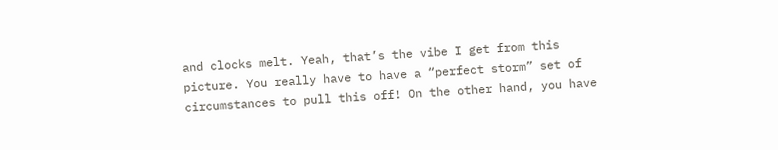and clocks melt. Yeah, that’s the vibe I get from this picture. You really have to have a “perfect storm” set of circumstances to pull this off! On the other hand, you have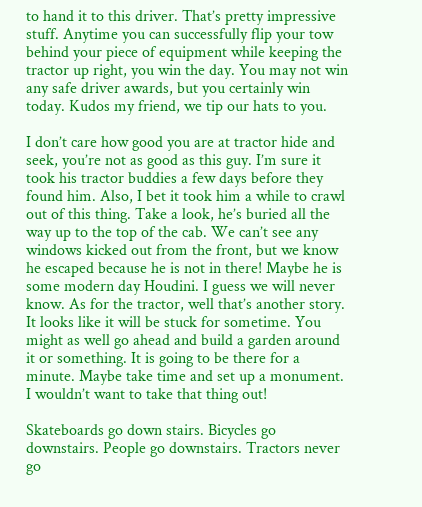to hand it to this driver. That’s pretty impressive stuff. Anytime you can successfully flip your tow behind your piece of equipment while keeping the tractor up right, you win the day. You may not win any safe driver awards, but you certainly win today. Kudos my friend, we tip our hats to you.

I don’t care how good you are at tractor hide and seek, you’re not as good as this guy. I’m sure it took his tractor buddies a few days before they found him. Also, I bet it took him a while to crawl out of this thing. Take a look, he’s buried all the way up to the top of the cab. We can’t see any windows kicked out from the front, but we know he escaped because he is not in there! Maybe he is some modern day Houdini. I guess we will never know. As for the tractor, well that’s another story. It looks like it will be stuck for sometime. You might as well go ahead and build a garden around it or something. It is going to be there for a minute. Maybe take time and set up a monument. I wouldn’t want to take that thing out!

Skateboards go down stairs. Bicycles go downstairs. People go downstairs. Tractors never go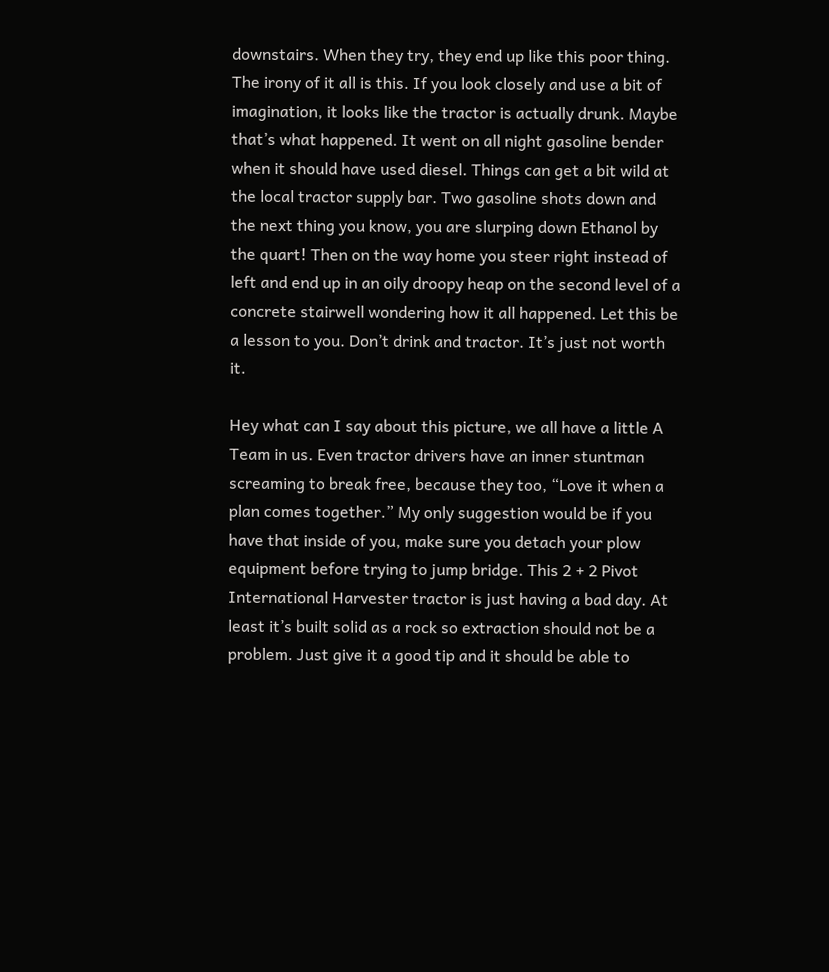downstairs. When they try, they end up like this poor thing. The irony of it all is this. If you look closely and use a bit of imagination, it looks like the tractor is actually drunk. Maybe that’s what happened. It went on all night gasoline bender when it should have used diesel. Things can get a bit wild at the local tractor supply bar. Two gasoline shots down and the next thing you know, you are slurping down Ethanol by the quart! Then on the way home you steer right instead of left and end up in an oily droopy heap on the second level of a concrete stairwell wondering how it all happened. Let this be a lesson to you. Don’t drink and tractor. It’s just not worth it.

Hey what can I say about this picture, we all have a little A Team in us. Even tractor drivers have an inner stuntman screaming to break free, because they too, “Love it when a plan comes together.” My only suggestion would be if you have that inside of you, make sure you detach your plow equipment before trying to jump bridge. This 2 + 2 Pivot International Harvester tractor is just having a bad day. At least it’s built solid as a rock so extraction should not be a problem. Just give it a good tip and it should be able to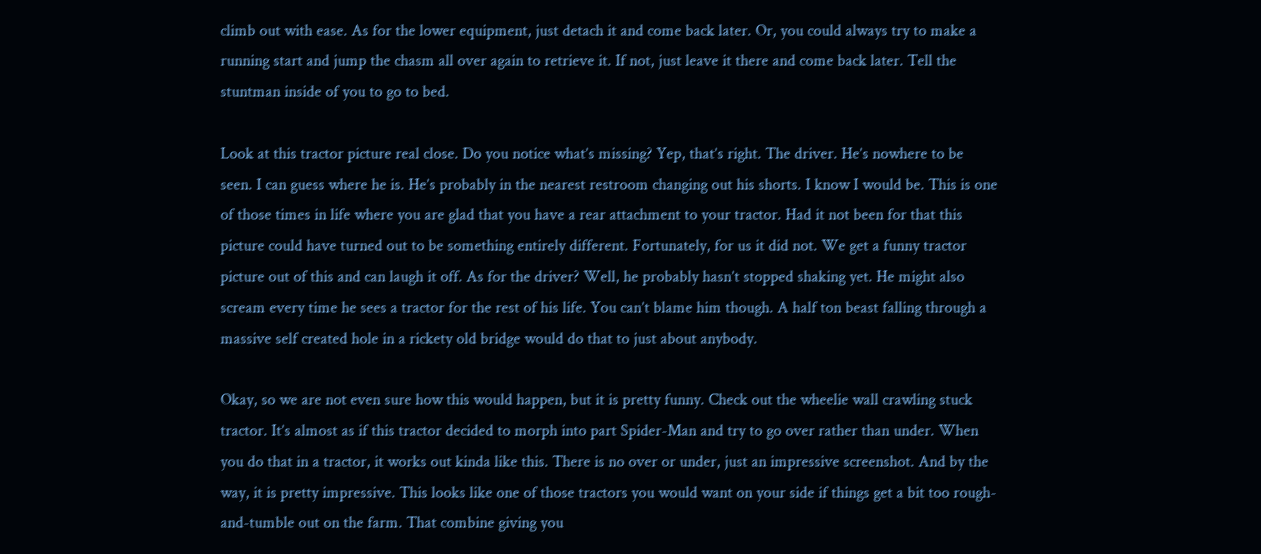climb out with ease. As for the lower equipment, just detach it and come back later. Or, you could always try to make a running start and jump the chasm all over again to retrieve it. If not, just leave it there and come back later. Tell the stuntman inside of you to go to bed.

Look at this tractor picture real close. Do you notice what’s missing? Yep, that’s right. The driver. He’s nowhere to be seen. I can guess where he is. He’s probably in the nearest restroom changing out his shorts. I know I would be. This is one of those times in life where you are glad that you have a rear attachment to your tractor. Had it not been for that this picture could have turned out to be something entirely different. Fortunately, for us it did not. We get a funny tractor picture out of this and can laugh it off. As for the driver? Well, he probably hasn’t stopped shaking yet. He might also scream every time he sees a tractor for the rest of his life. You can’t blame him though. A half ton beast falling through a massive self created hole in a rickety old bridge would do that to just about anybody.

Okay, so we are not even sure how this would happen, but it is pretty funny. Check out the wheelie wall crawling stuck tractor. It’s almost as if this tractor decided to morph into part Spider-Man and try to go over rather than under. When you do that in a tractor, it works out kinda like this. There is no over or under, just an impressive screenshot. And by the way, it is pretty impressive. This looks like one of those tractors you would want on your side if things get a bit too rough-and-tumble out on the farm. That combine giving you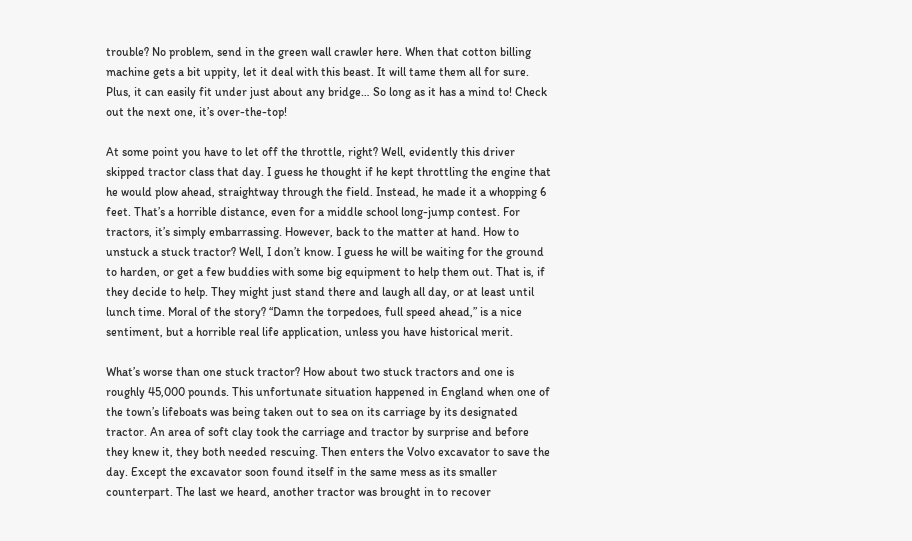trouble? No problem, send in the green wall crawler here. When that cotton billing machine gets a bit uppity, let it deal with this beast. It will tame them all for sure. Plus, it can easily fit under just about any bridge… So long as it has a mind to! Check out the next one, it’s over-the-top!

At some point you have to let off the throttle, right? Well, evidently this driver skipped tractor class that day. I guess he thought if he kept throttling the engine that he would plow ahead, straightway through the field. Instead, he made it a whopping 6 feet. That’s a horrible distance, even for a middle school long-jump contest. For tractors, it’s simply embarrassing. However, back to the matter at hand. How to unstuck a stuck tractor? Well, I don’t know. I guess he will be waiting for the ground to harden, or get a few buddies with some big equipment to help them out. That is, if they decide to help. They might just stand there and laugh all day, or at least until lunch time. Moral of the story? “Damn the torpedoes, full speed ahead,” is a nice sentiment, but a horrible real life application, unless you have historical merit.

What’s worse than one stuck tractor? How about two stuck tractors and one is roughly 45,000 pounds. This unfortunate situation happened in England when one of the town’s lifeboats was being taken out to sea on its carriage by its designated tractor. An area of soft clay took the carriage and tractor by surprise and before they knew it, they both needed rescuing. Then enters the Volvo excavator to save the day. Except the excavator soon found itself in the same mess as its smaller counterpart. The last we heard, another tractor was brought in to recover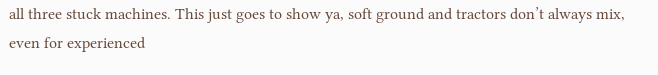all three stuck machines. This just goes to show ya, soft ground and tractors don’t always mix, even for experienced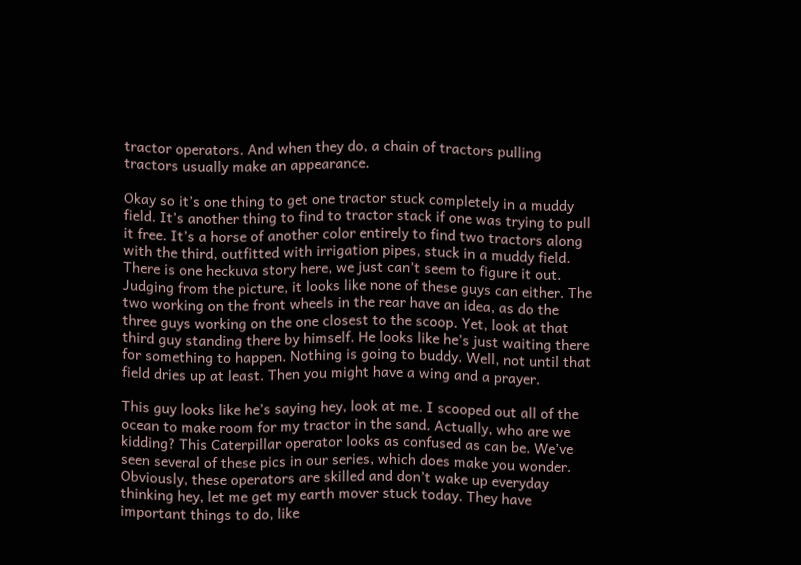tractor operators. And when they do, a chain of tractors pulling tractors usually make an appearance.

Okay so it’s one thing to get one tractor stuck completely in a muddy field. It’s another thing to find to tractor stack if one was trying to pull it free. It’s a horse of another color entirely to find two tractors along with the third, outfitted with irrigation pipes, stuck in a muddy field. There is one heckuva story here, we just can’t seem to figure it out. Judging from the picture, it looks like none of these guys can either. The two working on the front wheels in the rear have an idea, as do the three guys working on the one closest to the scoop. Yet, look at that third guy standing there by himself. He looks like he’s just waiting there for something to happen. Nothing is going to buddy. Well, not until that field dries up at least. Then you might have a wing and a prayer.

This guy looks like he’s saying hey, look at me. I scooped out all of the ocean to make room for my tractor in the sand. Actually, who are we kidding? This Caterpillar operator looks as confused as can be. We’ve seen several of these pics in our series, which does make you wonder. Obviously, these operators are skilled and don’t wake up everyday thinking hey, let me get my earth mover stuck today. They have important things to do, like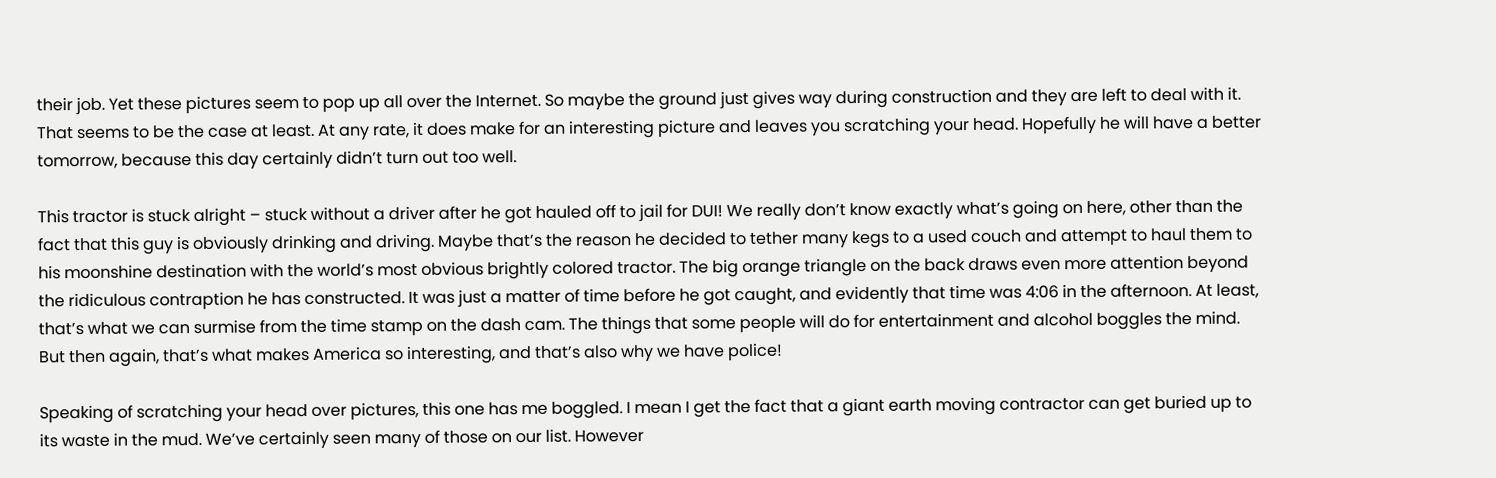their job. Yet these pictures seem to pop up all over the Internet. So maybe the ground just gives way during construction and they are left to deal with it. That seems to be the case at least. At any rate, it does make for an interesting picture and leaves you scratching your head. Hopefully he will have a better tomorrow, because this day certainly didn’t turn out too well.

This tractor is stuck alright – stuck without a driver after he got hauled off to jail for DUI! We really don’t know exactly what’s going on here, other than the fact that this guy is obviously drinking and driving. Maybe that’s the reason he decided to tether many kegs to a used couch and attempt to haul them to his moonshine destination with the world’s most obvious brightly colored tractor. The big orange triangle on the back draws even more attention beyond the ridiculous contraption he has constructed. It was just a matter of time before he got caught, and evidently that time was 4:06 in the afternoon. At least, that’s what we can surmise from the time stamp on the dash cam. The things that some people will do for entertainment and alcohol boggles the mind. But then again, that’s what makes America so interesting, and that’s also why we have police!

Speaking of scratching your head over pictures, this one has me boggled. I mean I get the fact that a giant earth moving contractor can get buried up to its waste in the mud. We’ve certainly seen many of those on our list. However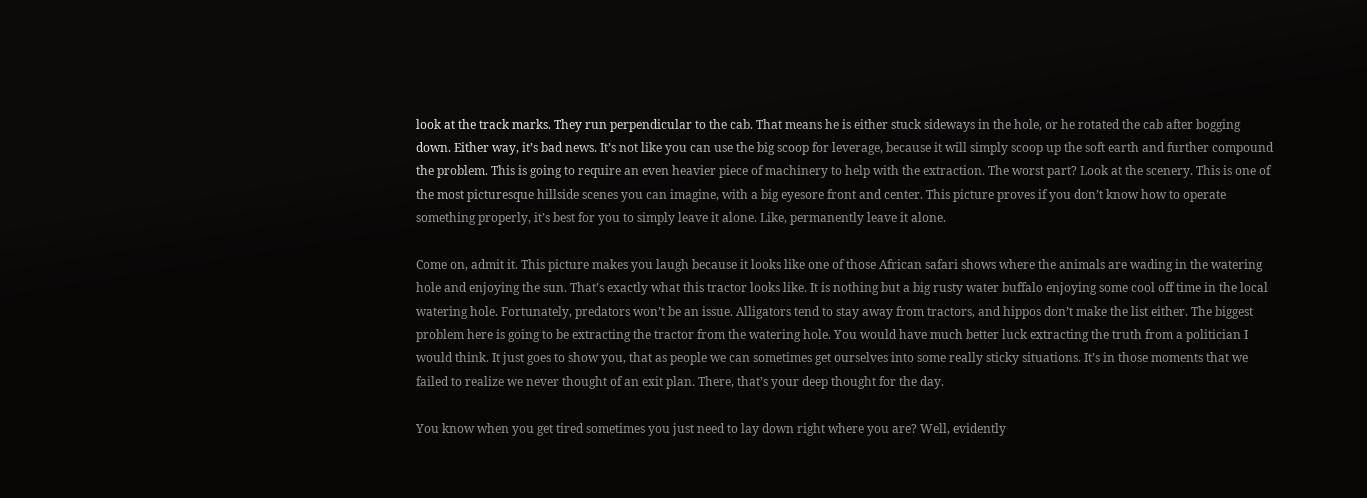look at the track marks. They run perpendicular to the cab. That means he is either stuck sideways in the hole, or he rotated the cab after bogging down. Either way, it’s bad news. It’s not like you can use the big scoop for leverage, because it will simply scoop up the soft earth and further compound the problem. This is going to require an even heavier piece of machinery to help with the extraction. The worst part? Look at the scenery. This is one of the most picturesque hillside scenes you can imagine, with a big eyesore front and center. This picture proves if you don’t know how to operate something properly, it’s best for you to simply leave it alone. Like, permanently leave it alone.

Come on, admit it. This picture makes you laugh because it looks like one of those African safari shows where the animals are wading in the watering hole and enjoying the sun. That’s exactly what this tractor looks like. It is nothing but a big rusty water buffalo enjoying some cool off time in the local watering hole. Fortunately, predators won’t be an issue. Alligators tend to stay away from tractors, and hippos don’t make the list either. The biggest problem here is going to be extracting the tractor from the watering hole. You would have much better luck extracting the truth from a politician I would think. It just goes to show you, that as people we can sometimes get ourselves into some really sticky situations. It’s in those moments that we failed to realize we never thought of an exit plan. There, that’s your deep thought for the day.

You know when you get tired sometimes you just need to lay down right where you are? Well, evidently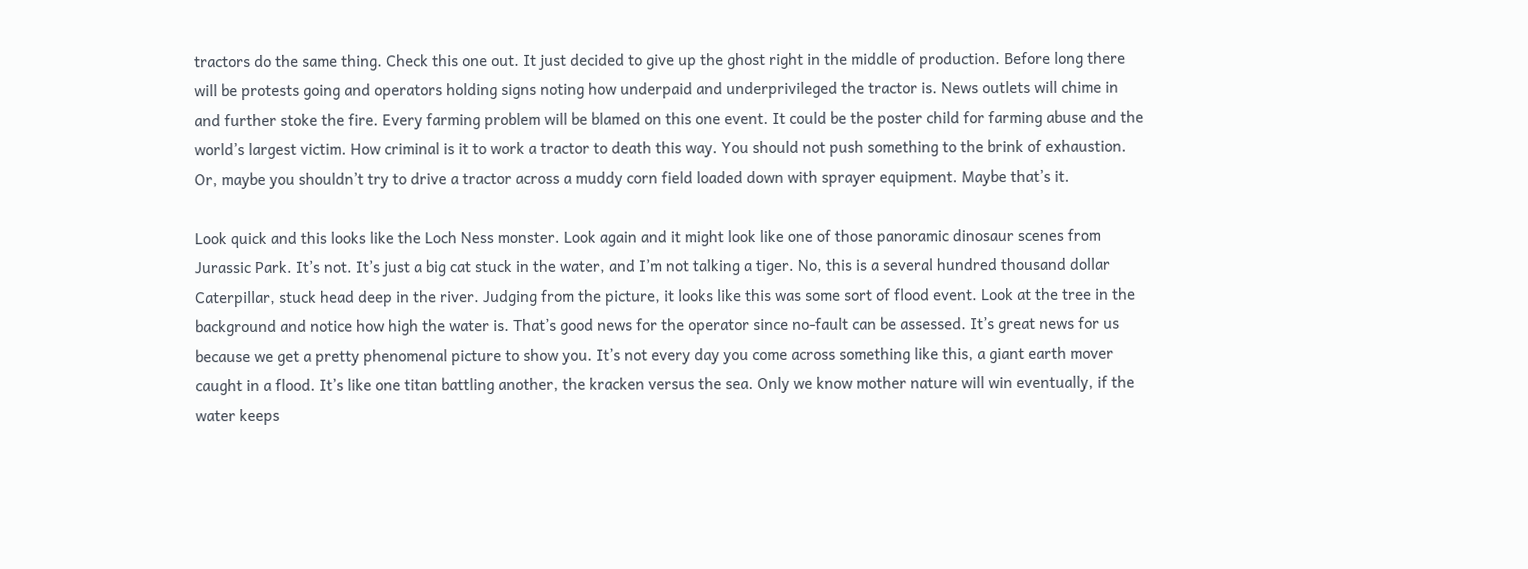tractors do the same thing. Check this one out. It just decided to give up the ghost right in the middle of production. Before long there will be protests going and operators holding signs noting how underpaid and underprivileged the tractor is. News outlets will chime in and further stoke the fire. Every farming problem will be blamed on this one event. It could be the poster child for farming abuse and the world’s largest victim. How criminal is it to work a tractor to death this way. You should not push something to the brink of exhaustion. Or, maybe you shouldn’t try to drive a tractor across a muddy corn field loaded down with sprayer equipment. Maybe that’s it.

Look quick and this looks like the Loch Ness monster. Look again and it might look like one of those panoramic dinosaur scenes from Jurassic Park. It’s not. It’s just a big cat stuck in the water, and I’m not talking a tiger. No, this is a several hundred thousand dollar Caterpillar, stuck head deep in the river. Judging from the picture, it looks like this was some sort of flood event. Look at the tree in the background and notice how high the water is. That’s good news for the operator since no-fault can be assessed. It’s great news for us because we get a pretty phenomenal picture to show you. It’s not every day you come across something like this, a giant earth mover caught in a flood. It’s like one titan battling another, the kracken versus the sea. Only we know mother nature will win eventually, if the water keeps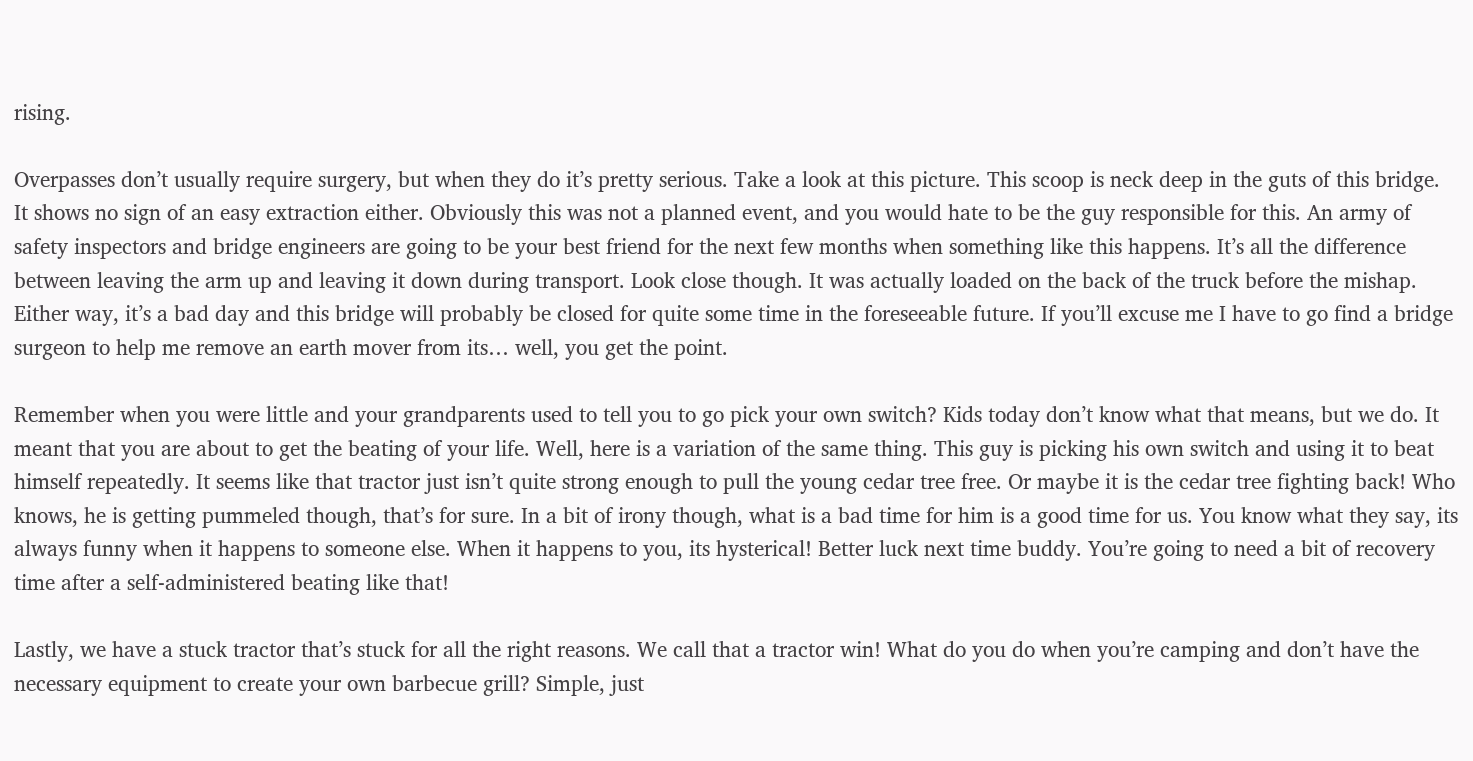rising.

Overpasses don’t usually require surgery, but when they do it’s pretty serious. Take a look at this picture. This scoop is neck deep in the guts of this bridge. It shows no sign of an easy extraction either. Obviously this was not a planned event, and you would hate to be the guy responsible for this. An army of safety inspectors and bridge engineers are going to be your best friend for the next few months when something like this happens. It’s all the difference between leaving the arm up and leaving it down during transport. Look close though. It was actually loaded on the back of the truck before the mishap. Either way, it’s a bad day and this bridge will probably be closed for quite some time in the foreseeable future. If you’ll excuse me I have to go find a bridge surgeon to help me remove an earth mover from its… well, you get the point.

Remember when you were little and your grandparents used to tell you to go pick your own switch? Kids today don’t know what that means, but we do. It meant that you are about to get the beating of your life. Well, here is a variation of the same thing. This guy is picking his own switch and using it to beat himself repeatedly. It seems like that tractor just isn’t quite strong enough to pull the young cedar tree free. Or maybe it is the cedar tree fighting back! Who knows, he is getting pummeled though, that’s for sure. In a bit of irony though, what is a bad time for him is a good time for us. You know what they say, its always funny when it happens to someone else. When it happens to you, its hysterical! Better luck next time buddy. You’re going to need a bit of recovery time after a self-administered beating like that!

Lastly, we have a stuck tractor that’s stuck for all the right reasons. We call that a tractor win! What do you do when you’re camping and don’t have the necessary equipment to create your own barbecue grill? Simple, just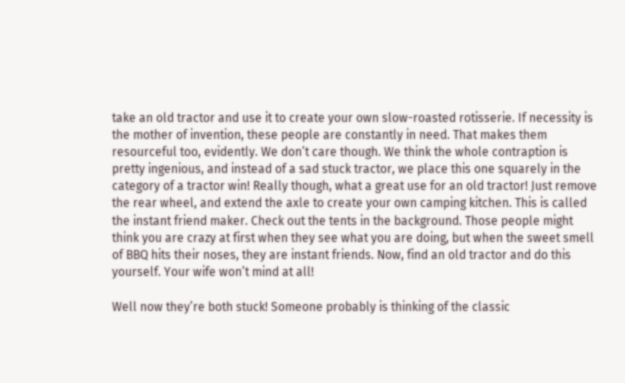take an old tractor and use it to create your own slow-roasted rotisserie. If necessity is the mother of invention, these people are constantly in need. That makes them resourceful too, evidently. We don’t care though. We think the whole contraption is pretty ingenious, and instead of a sad stuck tractor, we place this one squarely in the category of a tractor win! Really though, what a great use for an old tractor! Just remove the rear wheel, and extend the axle to create your own camping kitchen. This is called the instant friend maker. Check out the tents in the background. Those people might think you are crazy at first when they see what you are doing, but when the sweet smell of BBQ hits their noses, they are instant friends. Now, find an old tractor and do this yourself. Your wife won’t mind at all!

Well now they’re both stuck! Someone probably is thinking of the classic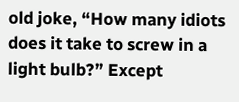old joke, “How many idiots does it take to screw in a light bulb?” Except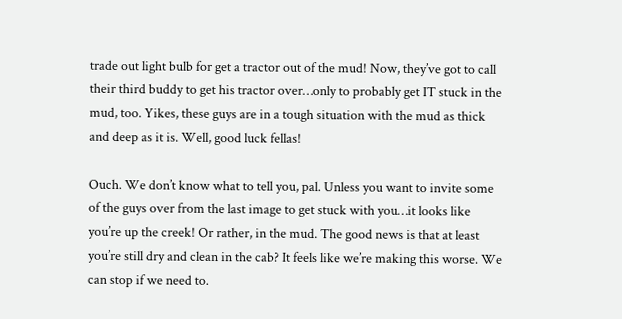trade out light bulb for get a tractor out of the mud! Now, they’ve got to call their third buddy to get his tractor over…only to probably get IT stuck in the mud, too. Yikes, these guys are in a tough situation with the mud as thick and deep as it is. Well, good luck fellas!

Ouch. We don’t know what to tell you, pal. Unless you want to invite some of the guys over from the last image to get stuck with you…it looks like you’re up the creek! Or rather, in the mud. The good news is that at least you’re still dry and clean in the cab? It feels like we’re making this worse. We can stop if we need to.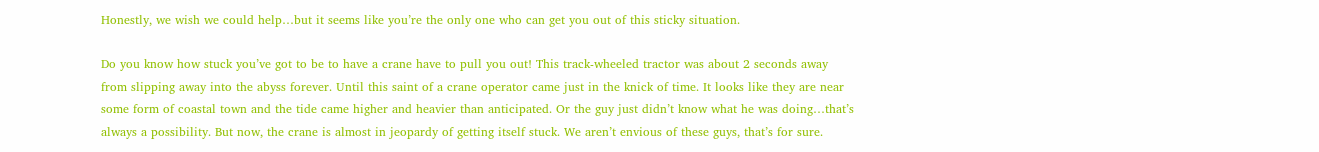Honestly, we wish we could help…but it seems like you’re the only one who can get you out of this sticky situation.

Do you know how stuck you’ve got to be to have a crane have to pull you out! This track-wheeled tractor was about 2 seconds away from slipping away into the abyss forever. Until this saint of a crane operator came just in the knick of time. It looks like they are near some form of coastal town and the tide came higher and heavier than anticipated. Or the guy just didn’t know what he was doing…that’s always a possibility. But now, the crane is almost in jeopardy of getting itself stuck. We aren’t envious of these guys, that’s for sure.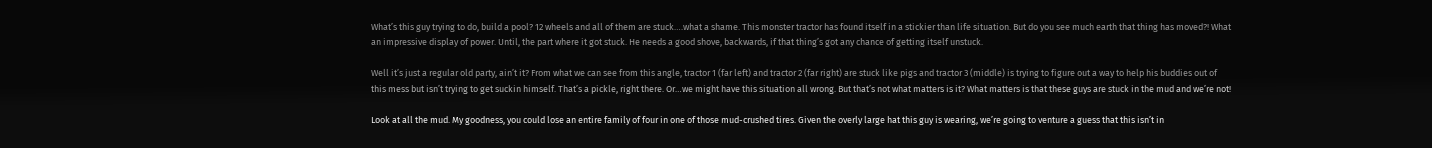What’s this guy trying to do, build a pool? 12 wheels and all of them are stuck….what a shame. This monster tractor has found itself in a stickier than life situation. But do you see much earth that thing has moved?! What an impressive display of power. Until, the part where it got stuck. He needs a good shove, backwards, if that thing’s got any chance of getting itself unstuck.

Well it’s just a regular old party, ain’t it? From what we can see from this angle, tractor 1 (far left) and tractor 2 (far right) are stuck like pigs and tractor 3 (middle) is trying to figure out a way to help his buddies out of this mess but isn’t trying to get suckin himself. That’s a pickle, right there. Or…we might have this situation all wrong. But that’s not what matters is it? What matters is that these guys are stuck in the mud and we’re not!

Look at all the mud. My goodness, you could lose an entire family of four in one of those mud-crushed tires. Given the overly large hat this guy is wearing, we’re going to venture a guess that this isn’t in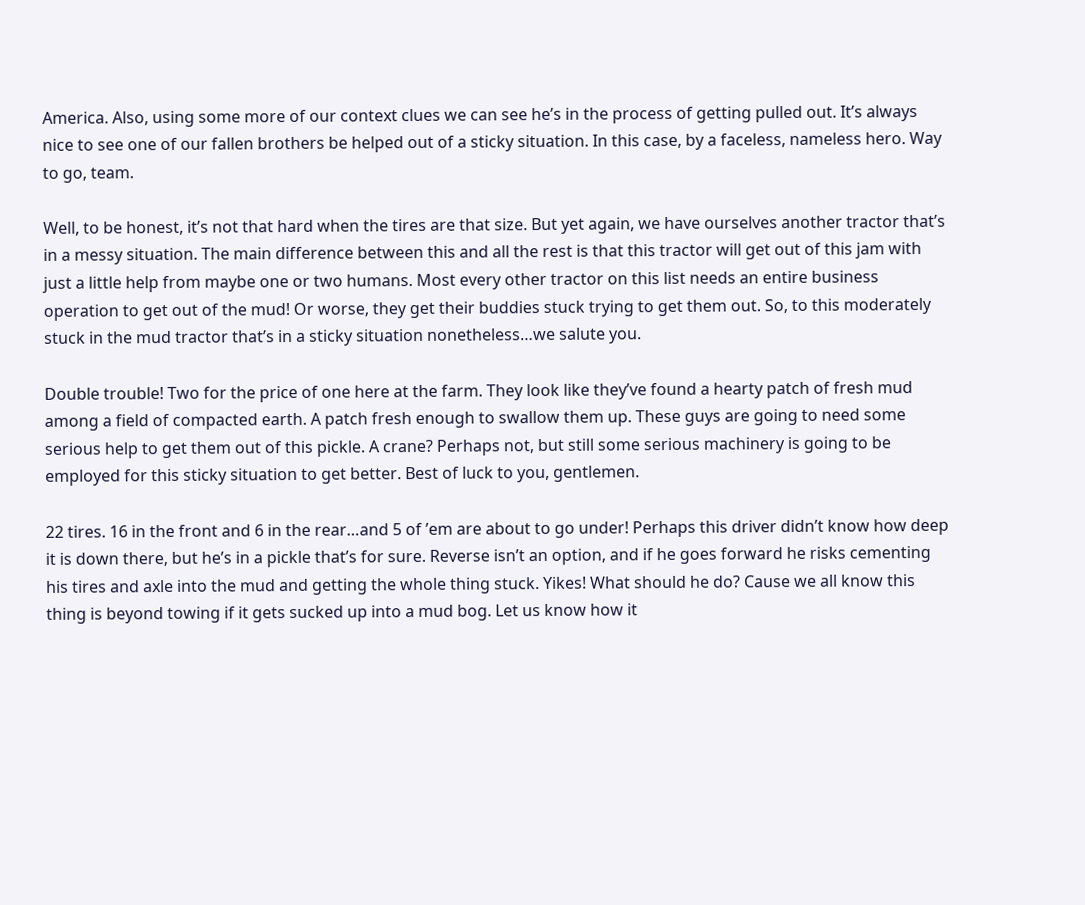America. Also, using some more of our context clues we can see he’s in the process of getting pulled out. It’s always nice to see one of our fallen brothers be helped out of a sticky situation. In this case, by a faceless, nameless hero. Way to go, team.

Well, to be honest, it’s not that hard when the tires are that size. But yet again, we have ourselves another tractor that’s in a messy situation. The main difference between this and all the rest is that this tractor will get out of this jam with just a little help from maybe one or two humans. Most every other tractor on this list needs an entire business operation to get out of the mud! Or worse, they get their buddies stuck trying to get them out. So, to this moderately stuck in the mud tractor that’s in a sticky situation nonetheless…we salute you.

Double trouble! Two for the price of one here at the farm. They look like they’ve found a hearty patch of fresh mud among a field of compacted earth. A patch fresh enough to swallow them up. These guys are going to need some serious help to get them out of this pickle. A crane? Perhaps not, but still some serious machinery is going to be employed for this sticky situation to get better. Best of luck to you, gentlemen.

22 tires. 16 in the front and 6 in the rear…and 5 of ’em are about to go under! Perhaps this driver didn’t know how deep it is down there, but he’s in a pickle that’s for sure. Reverse isn’t an option, and if he goes forward he risks cementing his tires and axle into the mud and getting the whole thing stuck. Yikes! What should he do? Cause we all know this thing is beyond towing if it gets sucked up into a mud bog. Let us know how it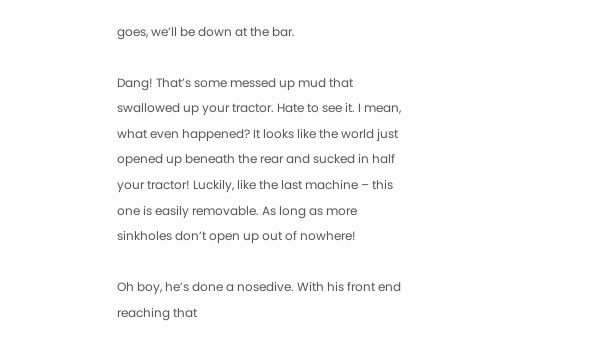goes, we’ll be down at the bar.

Dang! That’s some messed up mud that swallowed up your tractor. Hate to see it. I mean, what even happened? It looks like the world just opened up beneath the rear and sucked in half your tractor! Luckily, like the last machine – this one is easily removable. As long as more sinkholes don’t open up out of nowhere!

Oh boy, he’s done a nosedive. With his front end reaching that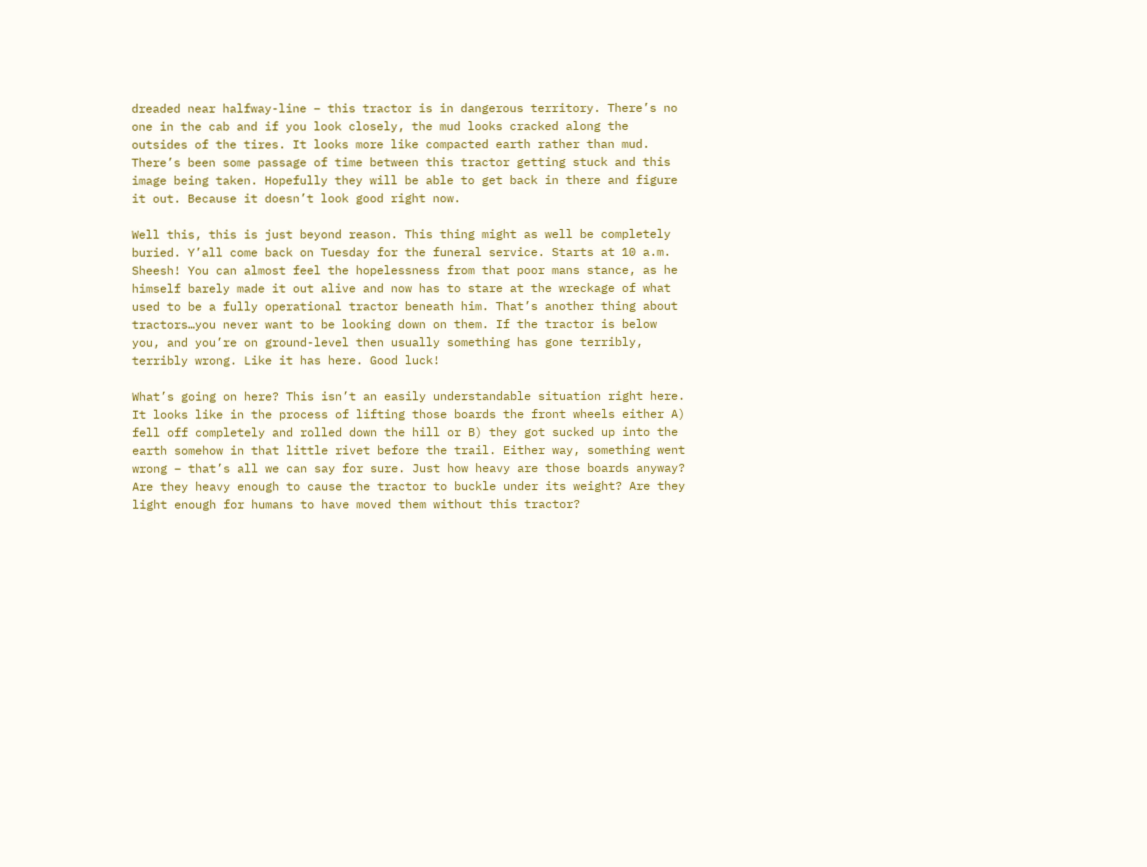dreaded near halfway-line – this tractor is in dangerous territory. There’s no one in the cab and if you look closely, the mud looks cracked along the outsides of the tires. It looks more like compacted earth rather than mud. There’s been some passage of time between this tractor getting stuck and this image being taken. Hopefully they will be able to get back in there and figure it out. Because it doesn’t look good right now.

Well this, this is just beyond reason. This thing might as well be completely buried. Y’all come back on Tuesday for the funeral service. Starts at 10 a.m. Sheesh! You can almost feel the hopelessness from that poor mans stance, as he himself barely made it out alive and now has to stare at the wreckage of what used to be a fully operational tractor beneath him. That’s another thing about tractors…you never want to be looking down on them. If the tractor is below you, and you’re on ground-level then usually something has gone terribly, terribly wrong. Like it has here. Good luck!

What’s going on here? This isn’t an easily understandable situation right here. It looks like in the process of lifting those boards the front wheels either A) fell off completely and rolled down the hill or B) they got sucked up into the earth somehow in that little rivet before the trail. Either way, something went wrong – that’s all we can say for sure. Just how heavy are those boards anyway? Are they heavy enough to cause the tractor to buckle under its weight? Are they light enough for humans to have moved them without this tractor?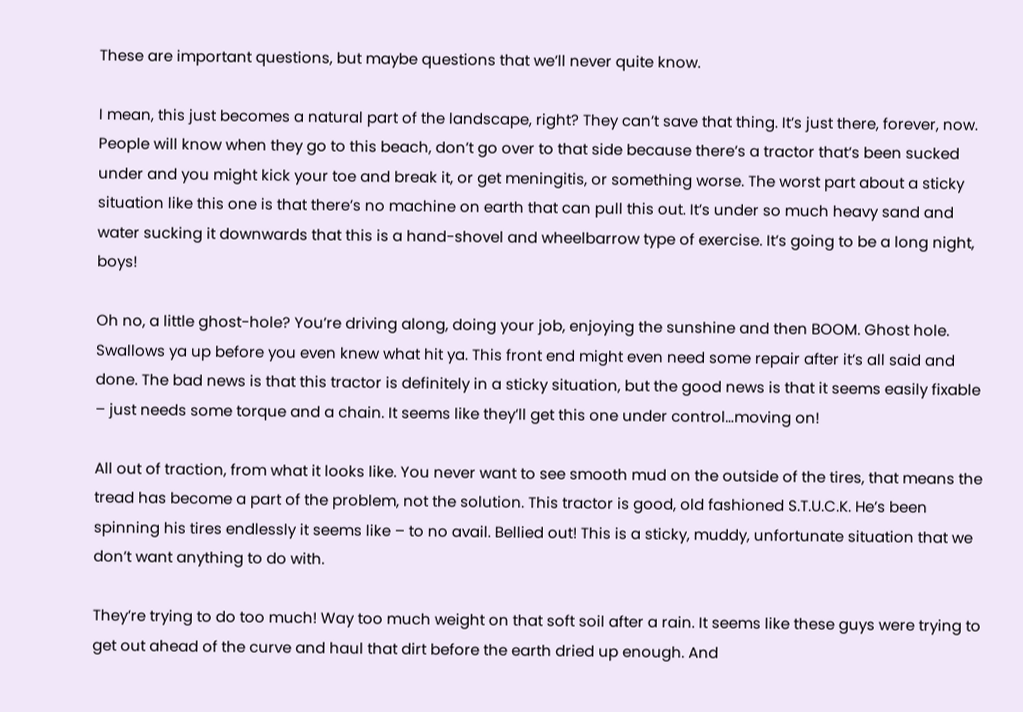These are important questions, but maybe questions that we’ll never quite know.

I mean, this just becomes a natural part of the landscape, right? They can’t save that thing. It’s just there, forever, now. People will know when they go to this beach, don’t go over to that side because there’s a tractor that’s been sucked under and you might kick your toe and break it, or get meningitis, or something worse. The worst part about a sticky situation like this one is that there’s no machine on earth that can pull this out. It’s under so much heavy sand and water sucking it downwards that this is a hand-shovel and wheelbarrow type of exercise. It’s going to be a long night, boys!

Oh no, a little ghost-hole? You’re driving along, doing your job, enjoying the sunshine and then BOOM. Ghost hole. Swallows ya up before you even knew what hit ya. This front end might even need some repair after it’s all said and done. The bad news is that this tractor is definitely in a sticky situation, but the good news is that it seems easily fixable – just needs some torque and a chain. It seems like they’ll get this one under control…moving on!

All out of traction, from what it looks like. You never want to see smooth mud on the outside of the tires, that means the tread has become a part of the problem, not the solution. This tractor is good, old fashioned S.T.U.C.K. He’s been spinning his tires endlessly it seems like – to no avail. Bellied out! This is a sticky, muddy, unfortunate situation that we don’t want anything to do with.

They’re trying to do too much! Way too much weight on that soft soil after a rain. It seems like these guys were trying to get out ahead of the curve and haul that dirt before the earth dried up enough. And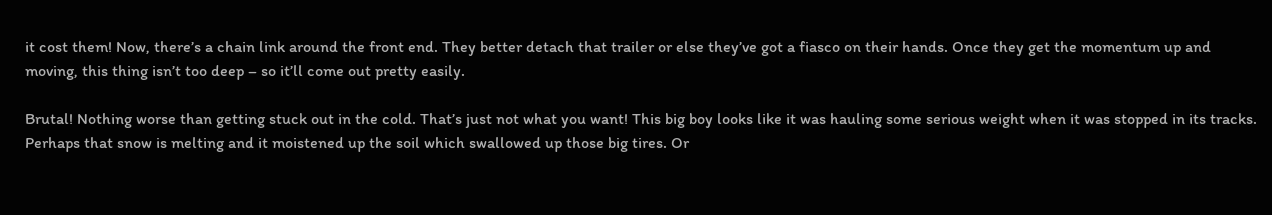it cost them! Now, there’s a chain link around the front end. They better detach that trailer or else they’ve got a fiasco on their hands. Once they get the momentum up and moving, this thing isn’t too deep – so it’ll come out pretty easily.

Brutal! Nothing worse than getting stuck out in the cold. That’s just not what you want! This big boy looks like it was hauling some serious weight when it was stopped in its tracks. Perhaps that snow is melting and it moistened up the soil which swallowed up those big tires. Or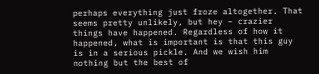perhaps everything just froze altogether. That seems pretty unlikely, but hey – crazier things have happened. Regardless of how it happened, what is important is that this guy is in a serious pickle. And we wish him nothing but the best of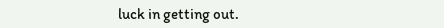luck in getting out.